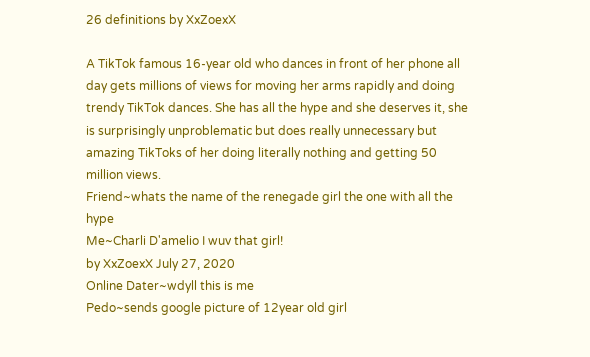26 definitions by XxZoexX

A TikTok famous 16-year old who dances in front of her phone all day gets millions of views for moving her arms rapidly and doing trendy TikTok dances. She has all the hype and she deserves it, she is surprisingly unproblematic but does really unnecessary but amazing TikToks of her doing literally nothing and getting 50 million views.
Friend~whats the name of the renegade girl the one with all the hype
Me~Charli D'amelio I wuv that girl!
by XxZoexX July 27, 2020
Online Dater~wdyll this is me
Pedo~sends google picture of 12year old girl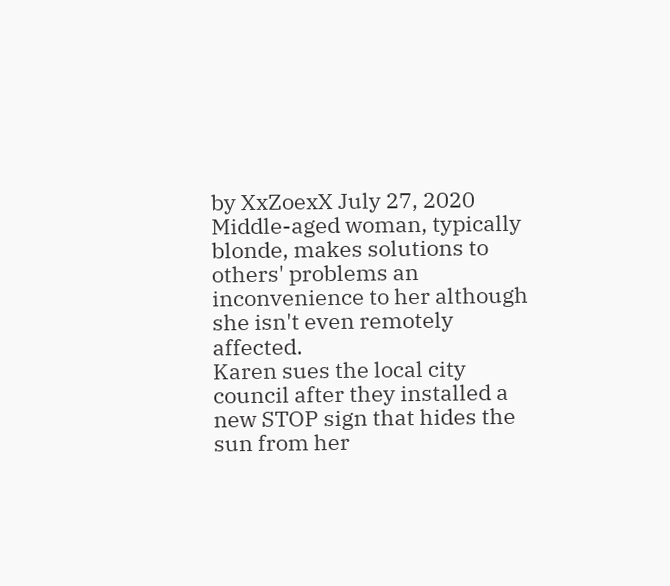by XxZoexX July 27, 2020
Middle-aged woman, typically blonde, makes solutions to others' problems an inconvenience to her although she isn't even remotely affected.
Karen sues the local city council after they installed a new STOP sign that hides the sun from her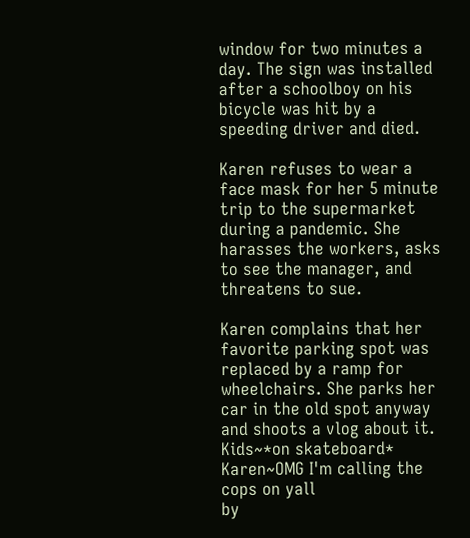window for two minutes a day. The sign was installed after a schoolboy on his bicycle was hit by a speeding driver and died.

Karen refuses to wear a face mask for her 5 minute trip to the supermarket during a pandemic. She harasses the workers, asks to see the manager, and threatens to sue.

Karen complains that her favorite parking spot was replaced by a ramp for wheelchairs. She parks her car in the old spot anyway and shoots a vlog about it.
Kids~*on skateboard*
Karen~OMG I'm calling the cops on yall
by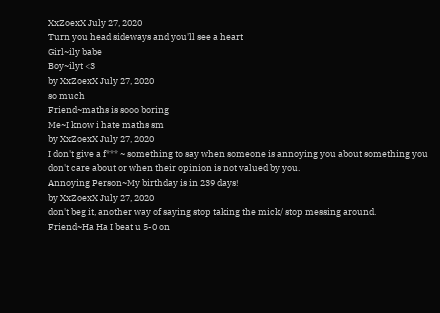XxZoexX July 27, 2020
Turn you head sideways and you'll see a heart
Girl~ily babe
Boy~ilyt <3
by XxZoexX July 27, 2020
so much
Friend~maths is sooo boring
Me~I know i hate maths sm
by XxZoexX July 27, 2020
I don't give a f*** ~ something to say when someone is annoying you about something you don't care about or when their opinion is not valued by you.
Annoying Person~My birthday is in 239 days!
by XxZoexX July 27, 2020
don't beg it, another way of saying stop taking the mick/ stop messing around.
Friend~Ha Ha I beat u 5-0 on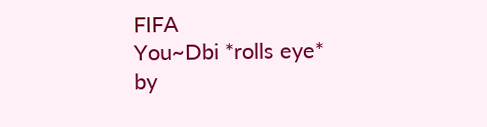FIFA
You~Dbi *rolls eye*
by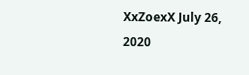XxZoexX July 26, 2020